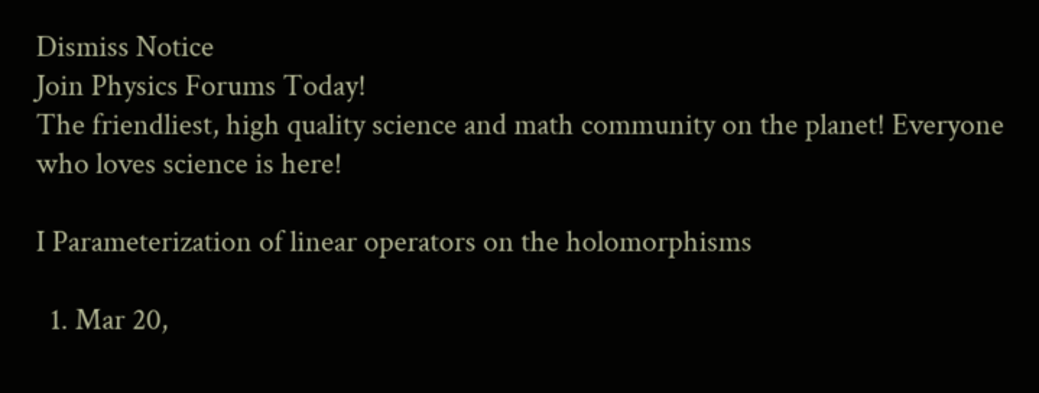Dismiss Notice
Join Physics Forums Today!
The friendliest, high quality science and math community on the planet! Everyone who loves science is here!

I Parameterization of linear operators on the holomorphisms

  1. Mar 20,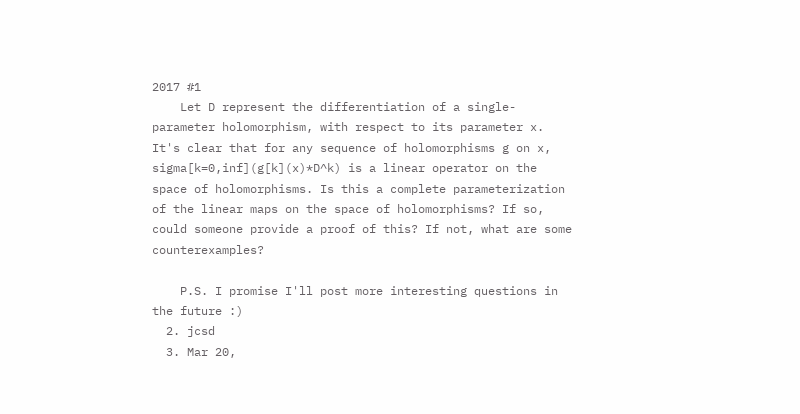2017 #1
    Let D represent the differentiation of a single-parameter holomorphism, with respect to its parameter x. It's clear that for any sequence of holomorphisms g on x, sigma[k=0,inf](g[k](x)*D^k) is a linear operator on the space of holomorphisms. Is this a complete parameterization of the linear maps on the space of holomorphisms? If so, could someone provide a proof of this? If not, what are some counterexamples?

    P.S. I promise I'll post more interesting questions in the future :)
  2. jcsd
  3. Mar 20,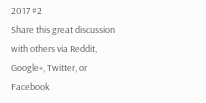2017 #2
Share this great discussion with others via Reddit, Google+, Twitter, or Facebook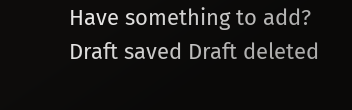Have something to add?
Draft saved Draft deleted